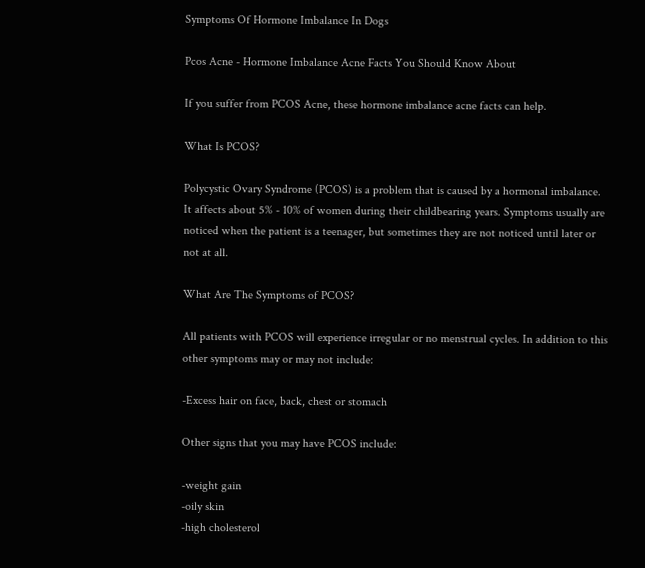Symptoms Of Hormone Imbalance In Dogs

Pcos Acne - Hormone Imbalance Acne Facts You Should Know About

If you suffer from PCOS Acne, these hormone imbalance acne facts can help.

What Is PCOS?

Polycystic Ovary Syndrome (PCOS) is a problem that is caused by a hormonal imbalance. It affects about 5% - 10% of women during their childbearing years. Symptoms usually are noticed when the patient is a teenager, but sometimes they are not noticed until later or not at all.

What Are The Symptoms of PCOS?

All patients with PCOS will experience irregular or no menstrual cycles. In addition to this other symptoms may or may not include:

-Excess hair on face, back, chest or stomach

Other signs that you may have PCOS include:

-weight gain
-oily skin
-high cholesterol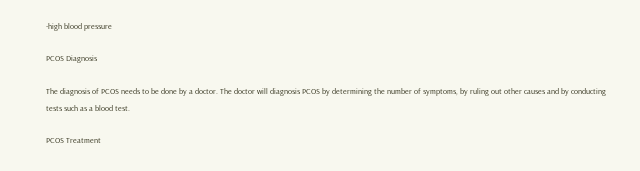-high blood pressure

PCOS Diagnosis

The diagnosis of PCOS needs to be done by a doctor. The doctor will diagnosis PCOS by determining the number of symptoms, by ruling out other causes and by conducting tests such as a blood test.

PCOS Treatment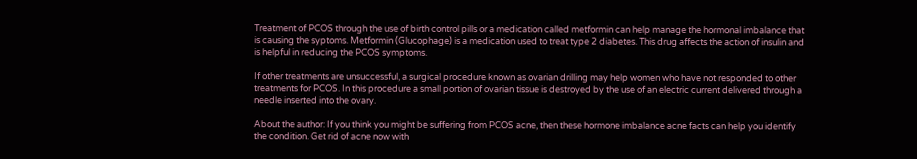Treatment of PCOS through the use of birth control pills or a medication called metformin can help manage the hormonal imbalance that is causing the syptoms. Metformin (Glucophage) is a medication used to treat type 2 diabetes. This drug affects the action of insulin and is helpful in reducing the PCOS symptoms.

If other treatments are unsuccessful, a surgical procedure known as ovarian drilling may help women who have not responded to other treatments for PCOS. In this procedure a small portion of ovarian tissue is destroyed by the use of an electric current delivered through a needle inserted into the ovary.

About the author: If you think you might be suffering from PCOS acne, then these hormone imbalance acne facts can help you identify the condition. Get rid of acne now with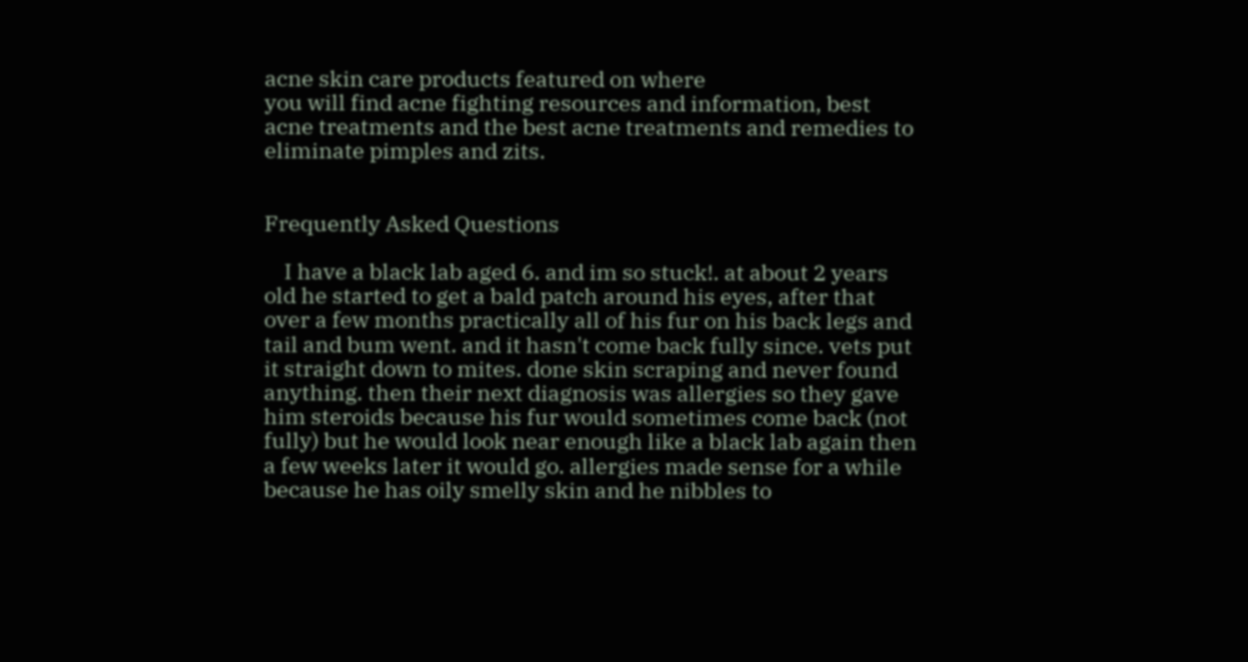acne skin care products featured on where
you will find acne fighting resources and information, best acne treatments and the best acne treatments and remedies to eliminate pimples and zits.


Frequently Asked Questions

    I have a black lab aged 6. and im so stuck!. at about 2 years old he started to get a bald patch around his eyes, after that over a few months practically all of his fur on his back legs and tail and bum went. and it hasn't come back fully since. vets put it straight down to mites. done skin scraping and never found anything. then their next diagnosis was allergies so they gave him steroids because his fur would sometimes come back (not fully) but he would look near enough like a black lab again then a few weeks later it would go. allergies made sense for a while because he has oily smelly skin and he nibbles to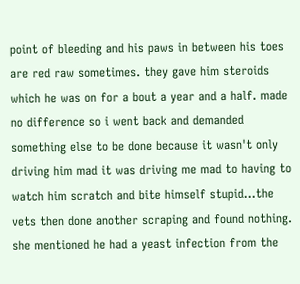point of bleeding and his paws in between his toes are red raw sometimes. they gave him steroids which he was on for a bout a year and a half. made no difference so i went back and demanded something else to be done because it wasn't only driving him mad it was driving me mad to having to watch him scratch and bite himself stupid...the vets then done another scraping and found nothing. she mentioned he had a yeast infection from the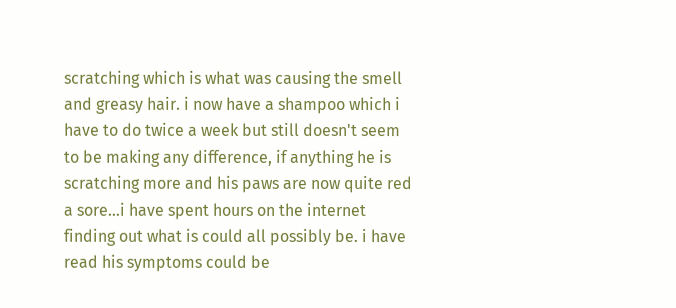scratching which is what was causing the smell and greasy hair. i now have a shampoo which i have to do twice a week but still doesn't seem to be making any difference, if anything he is scratching more and his paws are now quite red a sore...i have spent hours on the internet finding out what is could all possibly be. i have read his symptoms could be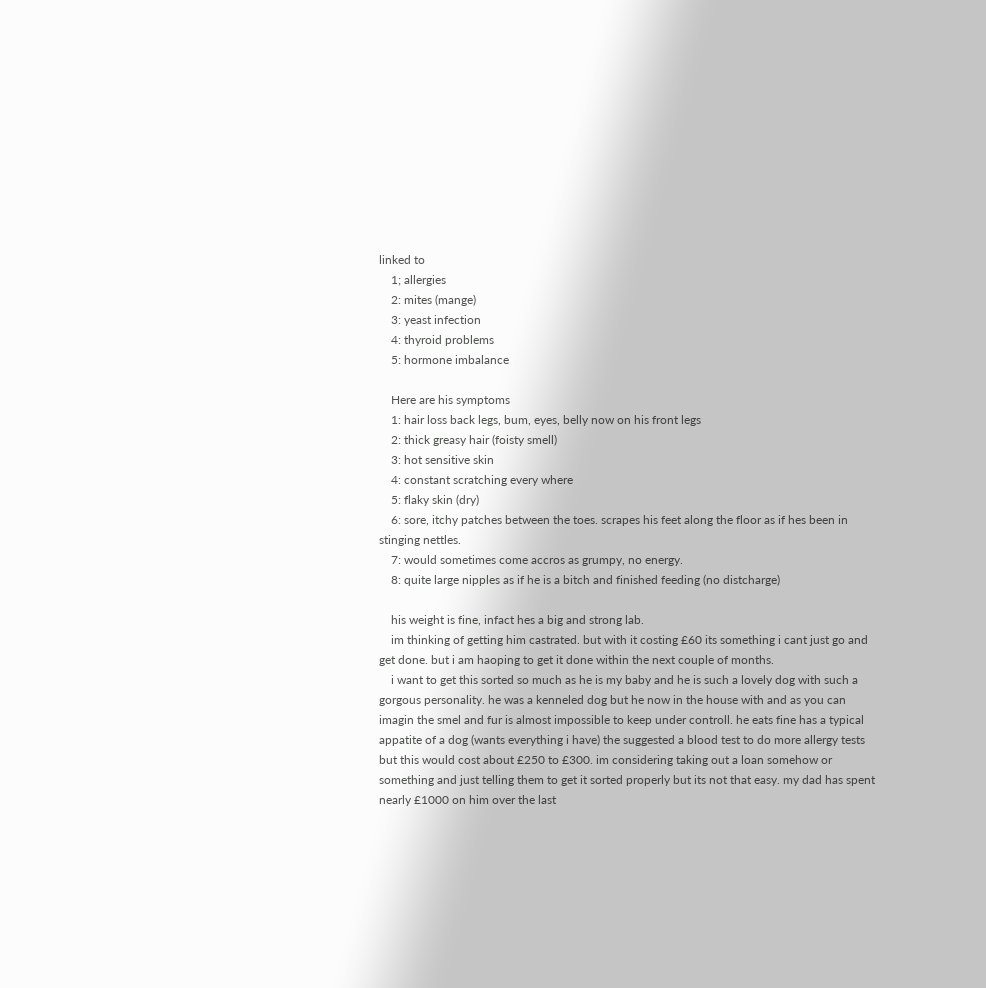linked to
    1; allergies
    2: mites (mange)
    3: yeast infection
    4: thyroid problems
    5: hormone imbalance

    Here are his symptoms
    1: hair loss back legs, bum, eyes, belly now on his front legs
    2: thick greasy hair (foisty smell)
    3: hot sensitive skin
    4: constant scratching every where
    5: flaky skin (dry)
    6: sore, itchy patches between the toes. scrapes his feet along the floor as if hes been in stinging nettles.
    7: would sometimes come accros as grumpy, no energy.
    8: quite large nipples as if he is a bitch and finished feeding (no distcharge)

    his weight is fine, infact hes a big and strong lab.
    im thinking of getting him castrated. but with it costing £60 its something i cant just go and get done. but i am haoping to get it done within the next couple of months.
    i want to get this sorted so much as he is my baby and he is such a lovely dog with such a gorgous personality. he was a kenneled dog but he now in the house with and as you can imagin the smel and fur is almost impossible to keep under controll. he eats fine has a typical appatite of a dog (wants everything i have) the suggested a blood test to do more allergy tests but this would cost about £250 to £300. im considering taking out a loan somehow or something and just telling them to get it sorted properly but its not that easy. my dad has spent nearly £1000 on him over the last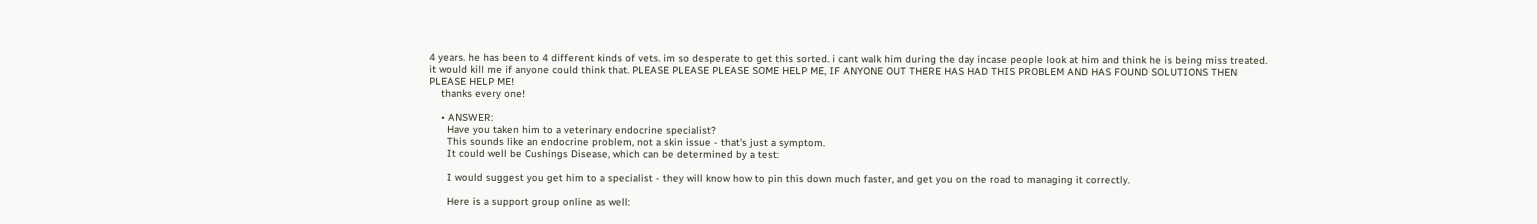4 years. he has been to 4 different kinds of vets. im so desperate to get this sorted. i cant walk him during the day incase people look at him and think he is being miss treated. it would kill me if anyone could think that. PLEASE PLEASE PLEASE SOME HELP ME, IF ANYONE OUT THERE HAS HAD THIS PROBLEM AND HAS FOUND SOLUTIONS THEN PLEASE HELP ME!
    thanks every one!

    • ANSWER:
      Have you taken him to a veterinary endocrine specialist?
      This sounds like an endocrine problem, not a skin issue - that's just a symptom.
      It could well be Cushings Disease, which can be determined by a test:

      I would suggest you get him to a specialist - they will know how to pin this down much faster, and get you on the road to managing it correctly.

      Here is a support group online as well: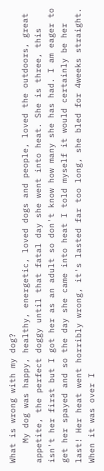What is wrong with my dog?
    My dog was happy, healthy, energetic, loved dogs and people, loved the outdoors, great appetite, the perfect doggy until that fatal day she went into heat. She is three, this isn't her first but I got her as an adult so don't know how many she has had. I am eager to get her spayed and so the day she came into heat I told myself it would certainly be her last! Her heat went horribly wrong, it's lasted far too long, she bled for 4weeks straight. When it was over I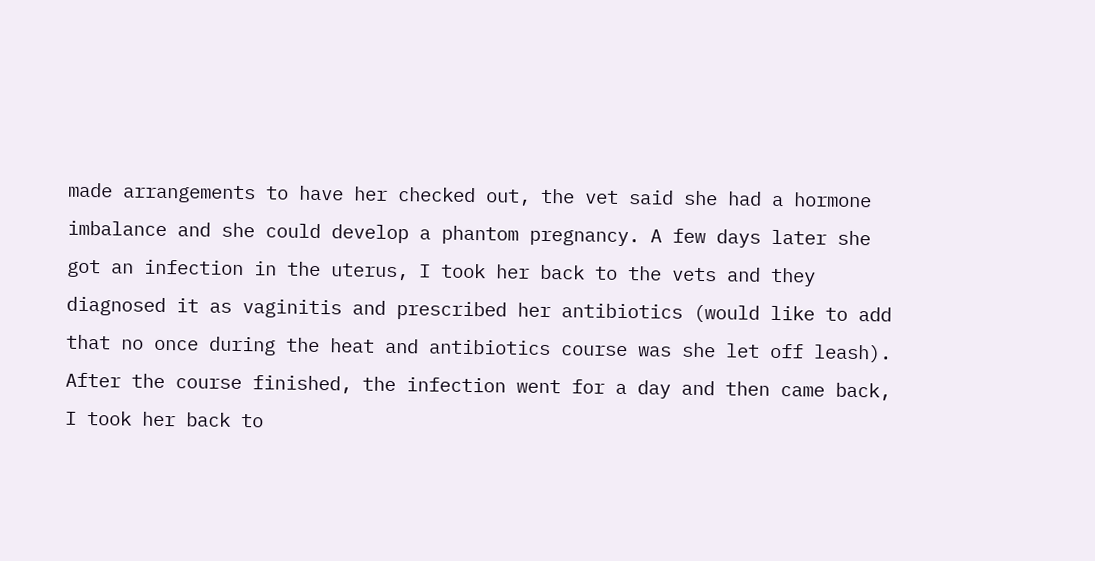made arrangements to have her checked out, the vet said she had a hormone imbalance and she could develop a phantom pregnancy. A few days later she got an infection in the uterus, I took her back to the vets and they diagnosed it as vaginitis and prescribed her antibiotics (would like to add that no once during the heat and antibiotics course was she let off leash). After the course finished, the infection went for a day and then came back, I took her back to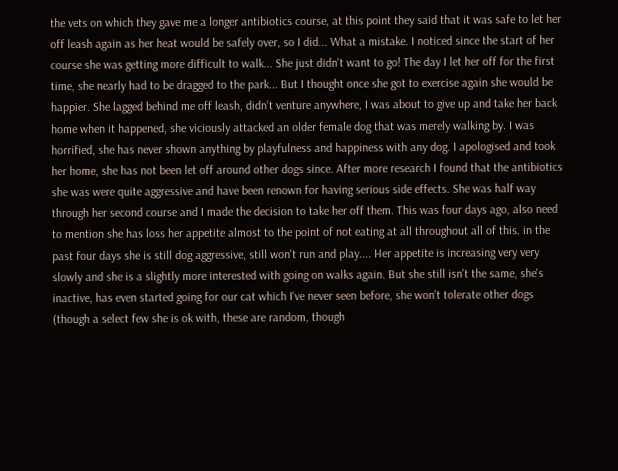the vets on which they gave me a longer antibiotics course, at this point they said that it was safe to let her off leash again as her heat would be safely over, so I did... What a mistake. I noticed since the start of her course she was getting more difficult to walk... She just didn't want to go! The day I let her off for the first time, she nearly had to be dragged to the park... But I thought once she got to exercise again she would be happier. She lagged behind me off leash, didn't venture anywhere, I was about to give up and take her back home when it happened, she viciously attacked an older female dog that was merely walking by. I was horrified, she has never shown anything by playfulness and happiness with any dog. I apologised and took her home, she has not been let off around other dogs since. After more research I found that the antibiotics she was were quite aggressive and have been renown for having serious side effects. She was half way through her second course and I made the decision to take her off them. This was four days ago, also need to mention she has loss her appetite almost to the point of not eating at all throughout all of this. in the past four days she is still dog aggressive, still won't run and play.... Her appetite is increasing very very slowly and she is a slightly more interested with going on walks again. But she still isn't the same, she's inactive, has even started going for our cat which I've never seen before, she won't tolerate other dogs (though a select few she is ok with, these are random, though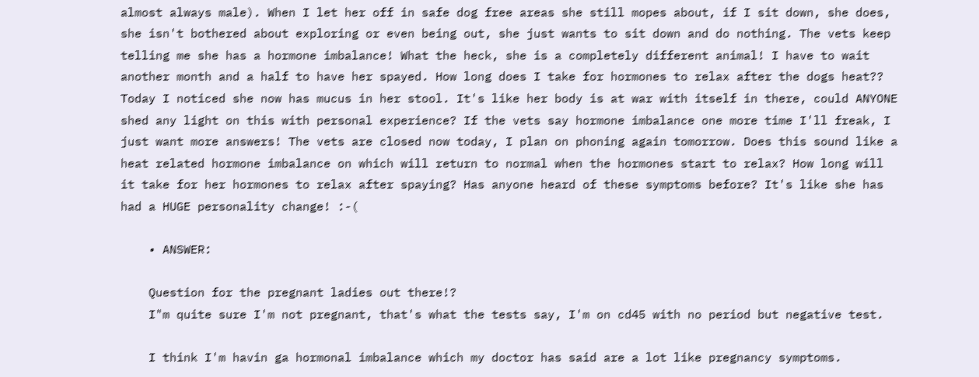almost always male). When I let her off in safe dog free areas she still mopes about, if I sit down, she does, she isn't bothered about exploring or even being out, she just wants to sit down and do nothing. The vets keep telling me she has a hormone imbalance! What the heck, she is a completely different animal! I have to wait another month and a half to have her spayed. How long does I take for hormones to relax after the dogs heat?? Today I noticed she now has mucus in her stool. It's like her body is at war with itself in there, could ANYONE shed any light on this with personal experience? If the vets say hormone imbalance one more time I'll freak, I just want more answers! The vets are closed now today, I plan on phoning again tomorrow. Does this sound like a heat related hormone imbalance on which will return to normal when the hormones start to relax? How long will it take for her hormones to relax after spaying? Has anyone heard of these symptoms before? It's like she has had a HUGE personality change! :-(

    • ANSWER:

    Question for the pregnant ladies out there!?
    I"m quite sure I'm not pregnant, that's what the tests say, I'm on cd45 with no period but negative test.

    I think I'm havin ga hormonal imbalance which my doctor has said are a lot like pregnancy symptoms.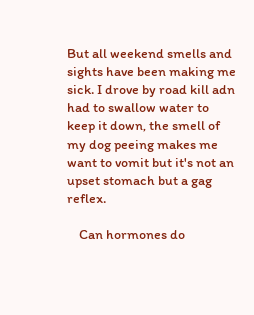But all weekend smells and sights have been making me sick. I drove by road kill adn had to swallow water to keep it down, the smell of my dog peeing makes me want to vomit but it's not an upset stomach but a gag reflex.

    Can hormones do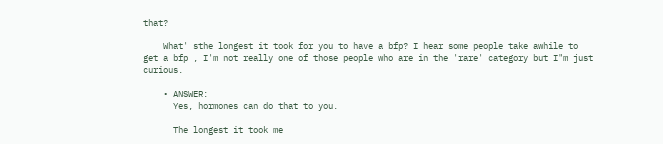that?

    What' sthe longest it took for you to have a bfp? I hear some people take awhile to get a bfp , I'm not really one of those people who are in the 'rare' category but I"m just curious.

    • ANSWER:
      Yes, hormones can do that to you.

      The longest it took me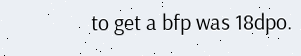to get a bfp was 18dpo.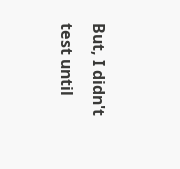But, I didn't test until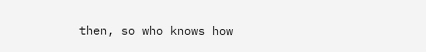then, so who knows how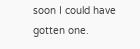soon I could have gotten one.